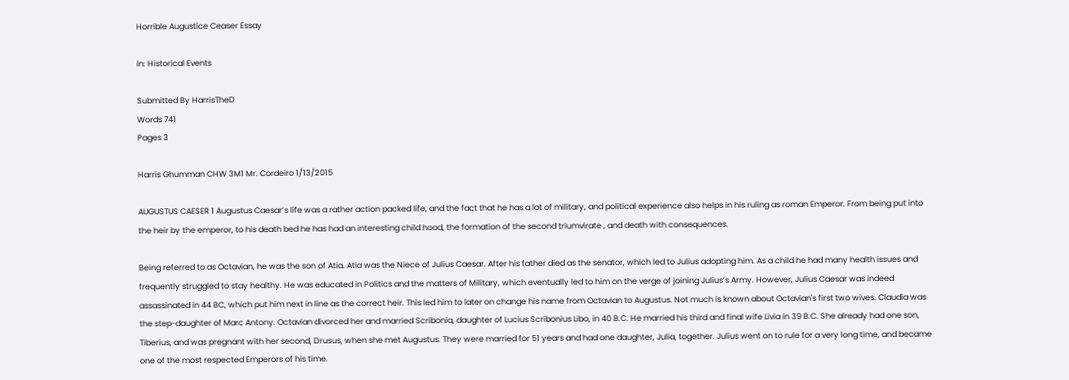Horrible Augustice Ceaser Essay

In: Historical Events

Submitted By HarrisTheD
Words 741
Pages 3

Harris Ghumman CHW 3M1 Mr. Cordeiro 1/13/2015

AUGUSTUS CAESER 1 Augustus Caesar’s life was a rather action packed life, and the fact that he has a lot of military, and political experience also helps in his ruling as roman Emperor. From being put into the heir by the emperor, to his death bed he has had an interesting child hood, the formation of the second triumvirate , and death with consequences.

Being referred to as Octavian, he was the son of Atia. Atia was the Niece of Julius Caesar. After his father died as the senator, which led to Julius adopting him. As a child he had many health issues and frequently struggled to stay healthy. He was educated in Politics and the matters of Military, which eventually led to him on the verge of joining Julius’s Army. However, Julius Caesar was indeed assassinated in 44 BC, which put him next in line as the correct heir. This led him to later on change his name from Octavian to Augustus. Not much is known about Octavian's first two wives. Claudia was the step-daughter of Marc Antony. Octavian divorced her and married Scribonia, daughter of Lucius Scribonius Libo, in 40 B.C. He married his third and final wife Livia in 39 B.C. She already had one son, Tiberius, and was pregnant with her second, Drusus, when she met Augustus. They were married for 51 years and had one daughter, Julia, together. Julius went on to rule for a very long time, and became one of the most respected Emperors of his time.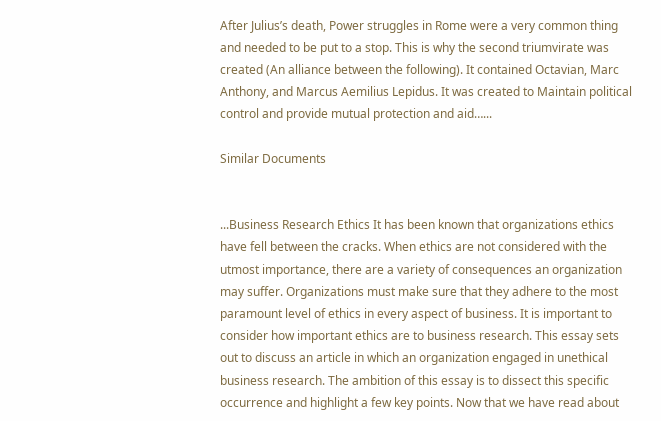After Julius’s death, Power struggles in Rome were a very common thing and needed to be put to a stop. This is why the second triumvirate was created (An alliance between the following). It contained Octavian, Marc Anthony, and Marcus Aemilius Lepidus. It was created to Maintain political control and provide mutual protection and aid…...

Similar Documents


...Business Research Ethics It has been known that organizations ethics have fell between the cracks. When ethics are not considered with the utmost importance, there are a variety of consequences an organization may suffer. Organizations must make sure that they adhere to the most paramount level of ethics in every aspect of business. It is important to consider how important ethics are to business research. This essay sets out to discuss an article in which an organization engaged in unethical business research. The ambition of this essay is to dissect this specific occurrence and highlight a few key points. Now that we have read about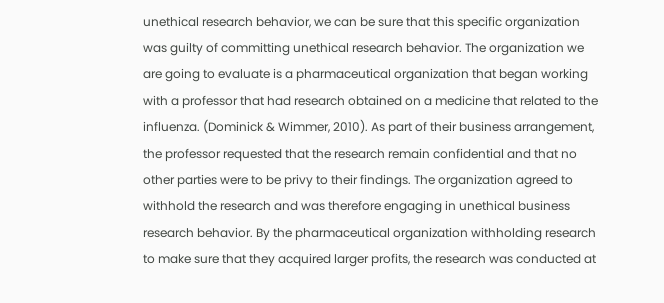unethical research behavior, we can be sure that this specific organization was guilty of committing unethical research behavior. The organization we are going to evaluate is a pharmaceutical organization that began working with a professor that had research obtained on a medicine that related to the influenza. (Dominick & Wimmer, 2010). As part of their business arrangement, the professor requested that the research remain confidential and that no other parties were to be privy to their findings. The organization agreed to withhold the research and was therefore engaging in unethical business research behavior. By the pharmaceutical organization withholding research to make sure that they acquired larger profits, the research was conducted at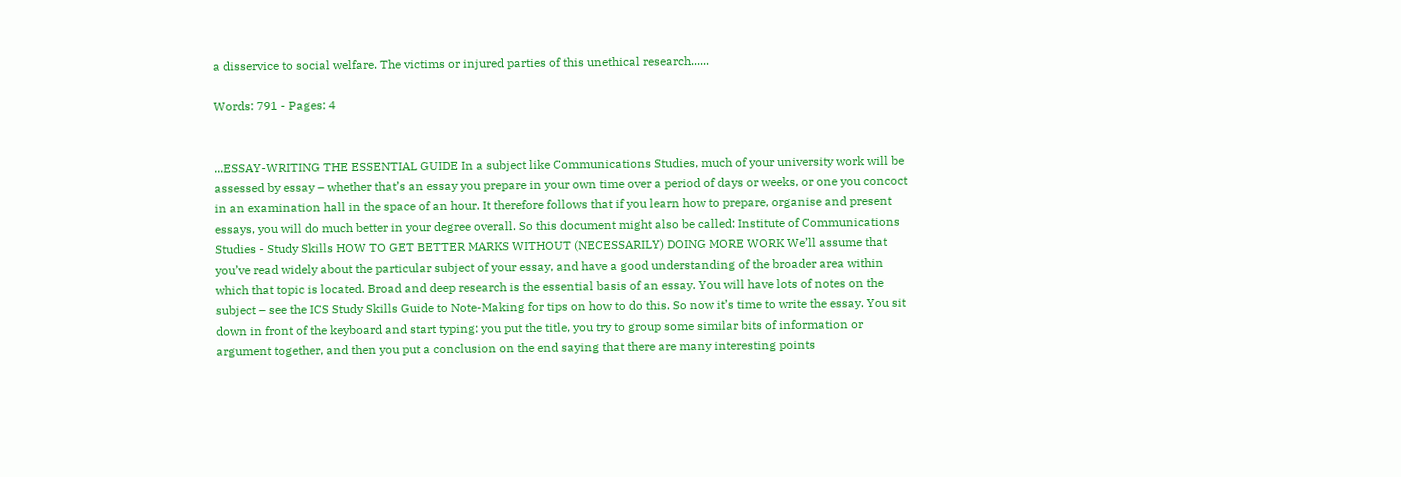a disservice to social welfare. The victims or injured parties of this unethical research......

Words: 791 - Pages: 4


...ESSAY-WRITING THE ESSENTIAL GUIDE In a subject like Communications Studies, much of your university work will be assessed by essay – whether that’s an essay you prepare in your own time over a period of days or weeks, or one you concoct in an examination hall in the space of an hour. It therefore follows that if you learn how to prepare, organise and present essays, you will do much better in your degree overall. So this document might also be called: Institute of Communications Studies - Study Skills HOW TO GET BETTER MARKS WITHOUT (NECESSARILY) DOING MORE WORK We’ll assume that you’ve read widely about the particular subject of your essay, and have a good understanding of the broader area within which that topic is located. Broad and deep research is the essential basis of an essay. You will have lots of notes on the subject – see the ICS Study Skills Guide to Note-Making for tips on how to do this. So now it’s time to write the essay. You sit down in front of the keyboard and start typing: you put the title, you try to group some similar bits of information or argument together, and then you put a conclusion on the end saying that there are many interesting points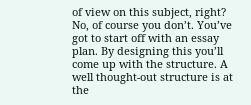of view on this subject, right? No, of course you don’t. You’ve got to start off with an essay plan. By designing this you’ll come up with the structure. A well thought-out structure is at the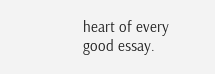heart of every good essay.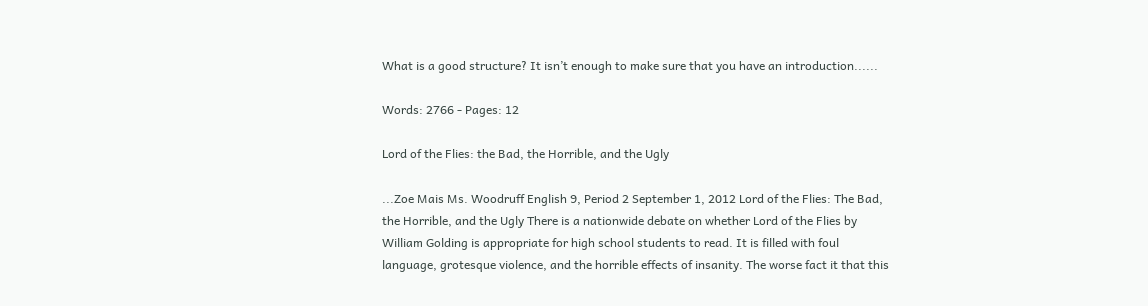What is a good structure? It isn’t enough to make sure that you have an introduction......

Words: 2766 - Pages: 12

Lord of the Flies: the Bad, the Horrible, and the Ugly

...Zoe Mais Ms. Woodruff English 9, Period 2 September 1, 2012 Lord of the Flies: The Bad, the Horrible, and the Ugly There is a nationwide debate on whether Lord of the Flies by William Golding is appropriate for high school students to read. It is filled with foul language, grotesque violence, and the horrible effects of insanity. The worse fact it that this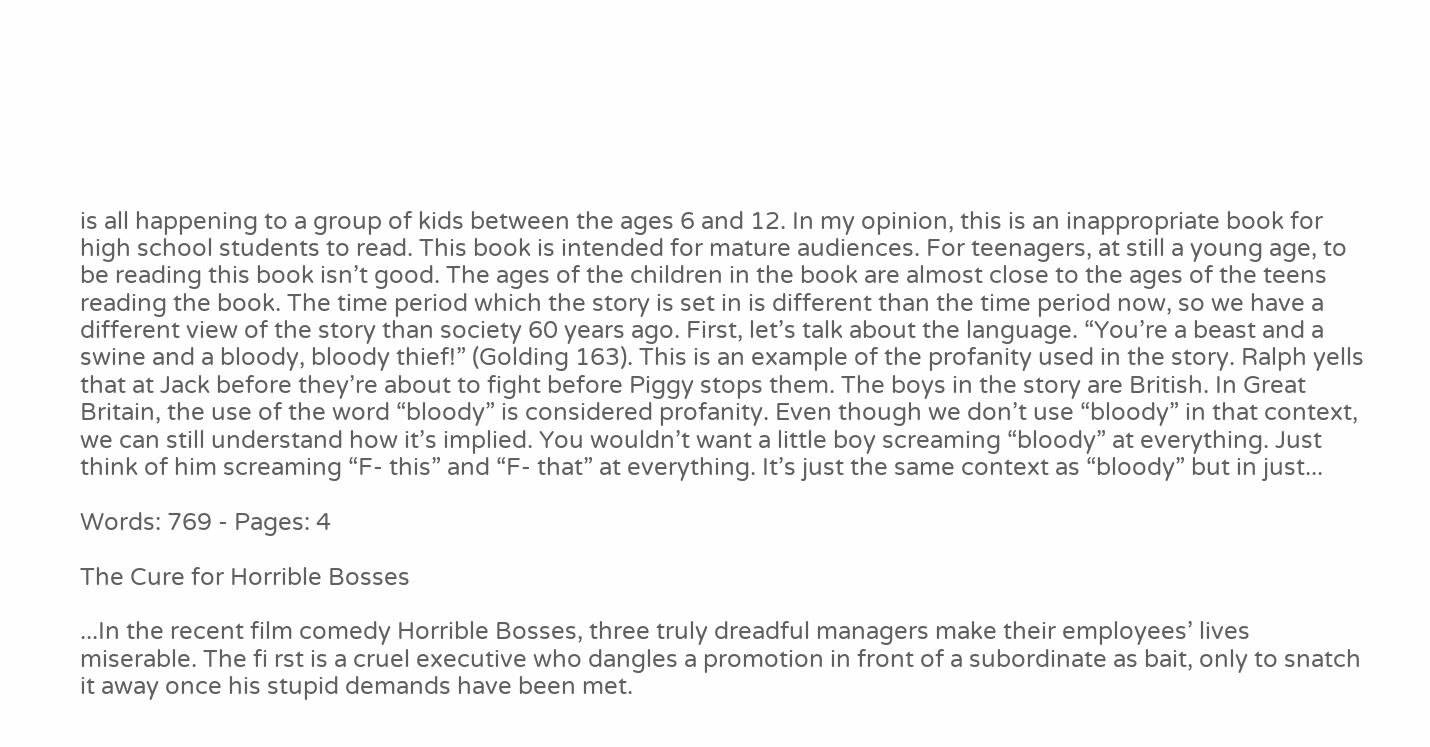is all happening to a group of kids between the ages 6 and 12. In my opinion, this is an inappropriate book for high school students to read. This book is intended for mature audiences. For teenagers, at still a young age, to be reading this book isn’t good. The ages of the children in the book are almost close to the ages of the teens reading the book. The time period which the story is set in is different than the time period now, so we have a different view of the story than society 60 years ago. First, let’s talk about the language. “You’re a beast and a swine and a bloody, bloody thief!” (Golding 163). This is an example of the profanity used in the story. Ralph yells that at Jack before they’re about to fight before Piggy stops them. The boys in the story are British. In Great Britain, the use of the word “bloody” is considered profanity. Even though we don’t use “bloody” in that context, we can still understand how it’s implied. You wouldn’t want a little boy screaming “bloody” at everything. Just think of him screaming “F- this” and “F- that” at everything. It’s just the same context as “bloody” but in just...

Words: 769 - Pages: 4

The Cure for Horrible Bosses

...In the recent film comedy Horrible Bosses, three truly dreadful managers make their employees’ lives miserable. The fi rst is a cruel executive who dangles a promotion in front of a subordinate as bait, only to snatch it away once his stupid demands have been met.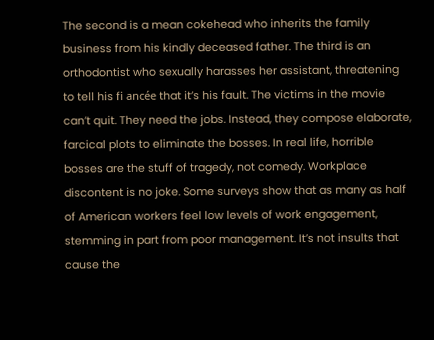The second is a mean cokehead who inherits the family business from his kindly deceased father. The third is an orthodontist who sexually harasses her assistant, threatening to tell his fi ancée that it’s his fault. The victims in the movie can’t quit. They need the jobs. Instead, they compose elaborate, farcical plots to eliminate the bosses. In real life, horrible bosses are the stuff of tragedy, not comedy. Workplace discontent is no joke. Some surveys show that as many as half of American workers feel low levels of work engagement, stemming in part from poor management. It’s not insults that cause the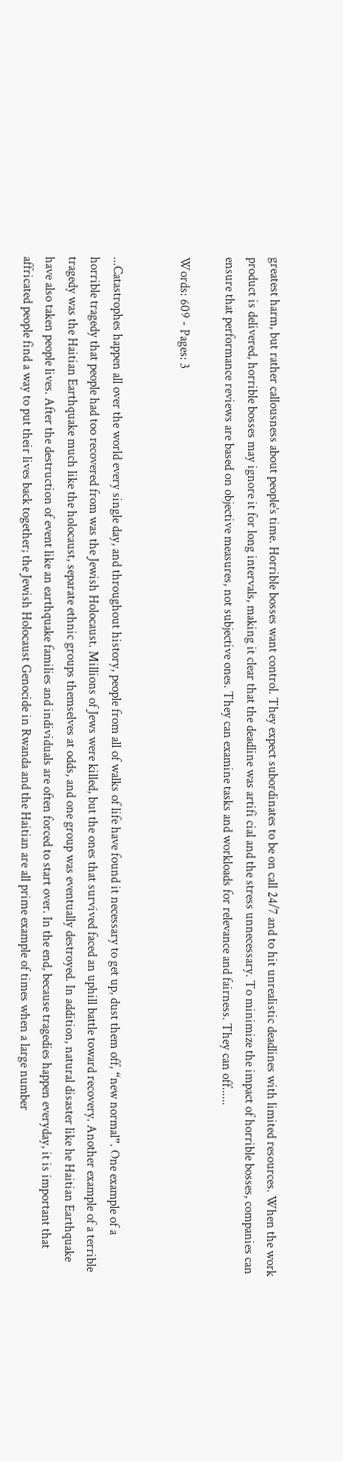greatest harm, but rather callousness about people’s time. Horrible bosses want control. They expect subordinates to be on call 24/7 and to hit unrealistic deadlines with limited resources. When the work product is delivered, horrible bosses may ignore it for long intervals, making it clear that the deadline was artifi cial and the stress unnecessary. To minimize the impact of horrible bosses, companies can ensure that performance reviews are based on objective measures, not subjective ones. They can examine tasks and workloads for relevance and fairness. They can off......

Words: 609 - Pages: 3


...Catastrophes happen all over the world every single day, and throughout history, people from all of walks of life have found it necessary to get up, dust them off, “new normal”. One example of a horrible tragedy that people had too recovered from was the Jewish Holocaust. Millions of Jews were killed, but the ones that survived faced an uphill battle toward recovery. Another example of a terrible tragedy was the Haitian Earthquake much like the holocaust, separate ethnic groups themselves at odds, and one group was eventually destroyed. In addition, natural disaster like he Haitian Earthquake have also taken people lives. After the destruction of event like an earthquake families and individuals are often forced to start over. In the end, because tragedies happen everyday, it is important that affricated people find a way to put their lives back together; the Jewish Holocaust Genocide in Rwanda and the Haitian are all prime example of times when a large number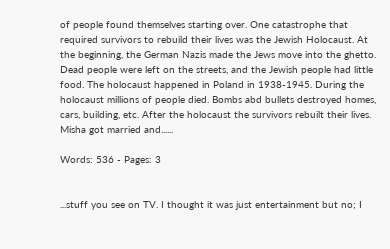of people found themselves starting over. One catastrophe that required survivors to rebuild their lives was the Jewish Holocaust. At the beginning, the German Nazis made the Jews move into the ghetto. Dead people were left on the streets, and the Jewish people had little food. The holocaust happened in Poland in 1938-1945. During the holocaust millions of people died. Bombs abd bullets destroyed homes, cars, building, etc. After the holocaust the survivors rebuilt their lives. Misha got married and......

Words: 536 - Pages: 3


...stuff you see on TV. I thought it was just entertainment but no; I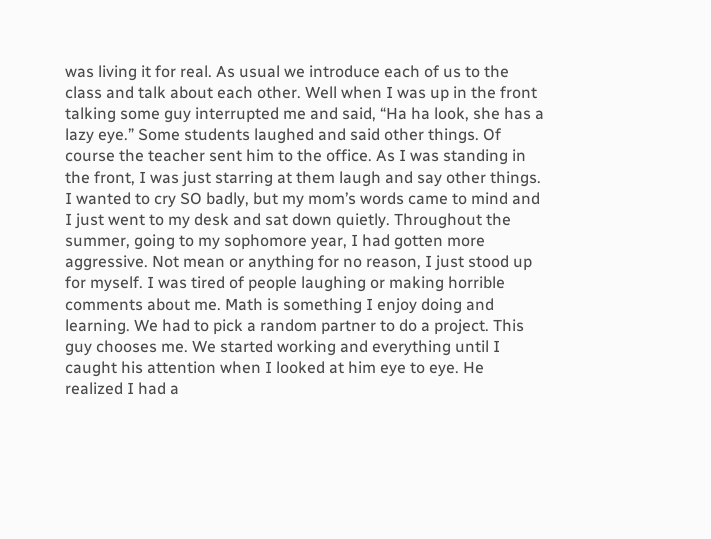was living it for real. As usual we introduce each of us to the class and talk about each other. Well when I was up in the front talking some guy interrupted me and said, “Ha ha look, she has a lazy eye.” Some students laughed and said other things. Of course the teacher sent him to the office. As I was standing in the front, I was just starring at them laugh and say other things. I wanted to cry SO badly, but my mom’s words came to mind and I just went to my desk and sat down quietly. Throughout the summer, going to my sophomore year, I had gotten more aggressive. Not mean or anything for no reason, I just stood up for myself. I was tired of people laughing or making horrible comments about me. Math is something I enjoy doing and learning. We had to pick a random partner to do a project. This guy chooses me. We started working and everything until I caught his attention when I looked at him eye to eye. He realized I had a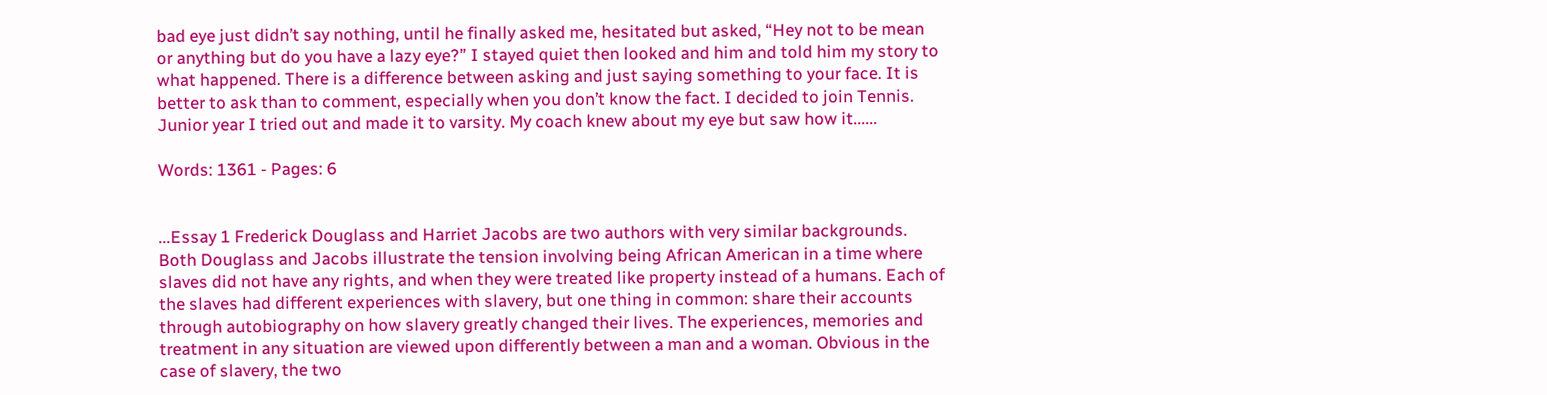bad eye just didn’t say nothing, until he finally asked me, hesitated but asked, “Hey not to be mean or anything but do you have a lazy eye?” I stayed quiet then looked and him and told him my story to what happened. There is a difference between asking and just saying something to your face. It is better to ask than to comment, especially when you don’t know the fact. I decided to join Tennis. Junior year I tried out and made it to varsity. My coach knew about my eye but saw how it......

Words: 1361 - Pages: 6


...Essay 1 Frederick Douglass and Harriet Jacobs are two authors with very similar backgrounds. Both Douglass and Jacobs illustrate the tension involving being African American in a time where slaves did not have any rights, and when they were treated like property instead of a humans. Each of the slaves had different experiences with slavery, but one thing in common: share their accounts through autobiography on how slavery greatly changed their lives. The experiences, memories and treatment in any situation are viewed upon differently between a man and a woman. Obvious in the case of slavery, the two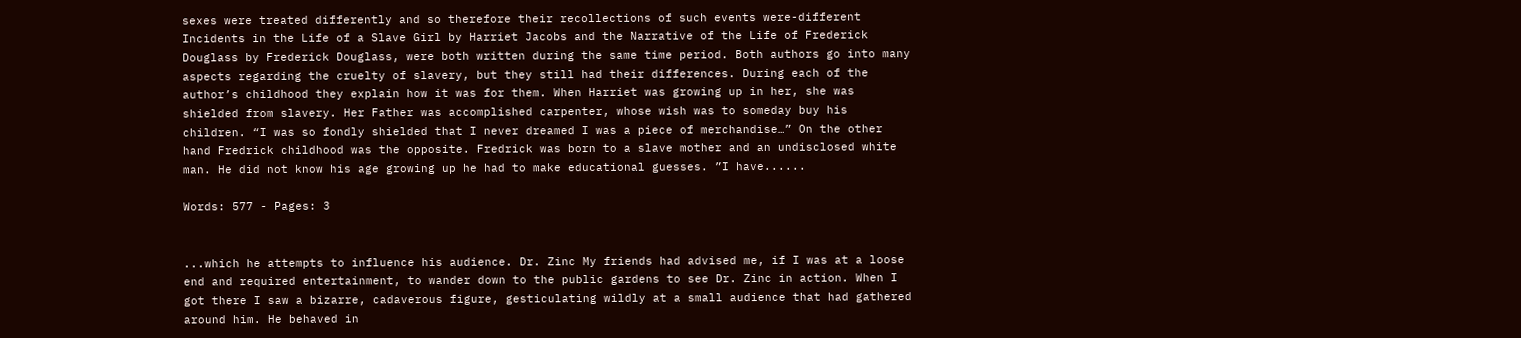sexes were treated differently and so therefore their recollections of such events were-different Incidents in the Life of a Slave Girl by Harriet Jacobs and the Narrative of the Life of Frederick Douglass by Frederick Douglass, were both written during the same time period. Both authors go into many aspects regarding the cruelty of slavery, but they still had their differences. During each of the author’s childhood they explain how it was for them. When Harriet was growing up in her, she was shielded from slavery. Her Father was accomplished carpenter, whose wish was to someday buy his children. “I was so fondly shielded that I never dreamed I was a piece of merchandise…” On the other hand Fredrick childhood was the opposite. Fredrick was born to a slave mother and an undisclosed white man. He did not know his age growing up he had to make educational guesses. ”I have......

Words: 577 - Pages: 3


...which he attempts to influence his audience. Dr. Zinc My friends had advised me, if I was at a loose end and required entertainment, to wander down to the public gardens to see Dr. Zinc in action. When I got there I saw a bizarre, cadaverous figure, gesticulating wildly at a small audience that had gathered around him. He behaved in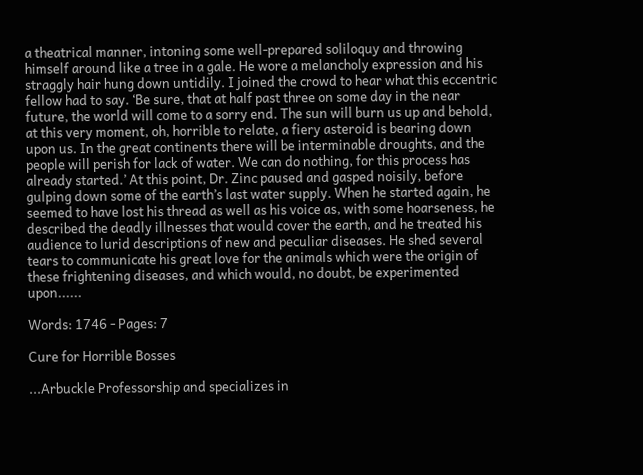a theatrical manner, intoning some well-prepared soliloquy and throwing himself around like a tree in a gale. He wore a melancholy expression and his straggly hair hung down untidily. I joined the crowd to hear what this eccentric fellow had to say. ‘Be sure, that at half past three on some day in the near future, the world will come to a sorry end. The sun will burn us up and behold, at this very moment, oh, horrible to relate, a fiery asteroid is bearing down upon us. In the great continents there will be interminable droughts, and the people will perish for lack of water. We can do nothing, for this process has already started.’ At this point, Dr. Zinc paused and gasped noisily, before gulping down some of the earth’s last water supply. When he started again, he seemed to have lost his thread as well as his voice as, with some hoarseness, he described the deadly illnesses that would cover the earth, and he treated his audience to lurid descriptions of new and peculiar diseases. He shed several tears to communicate his great love for the animals which were the origin of these frightening diseases, and which would, no doubt, be experimented upon......

Words: 1746 - Pages: 7

Cure for Horrible Bosses

...Arbuckle Professorship and specializes in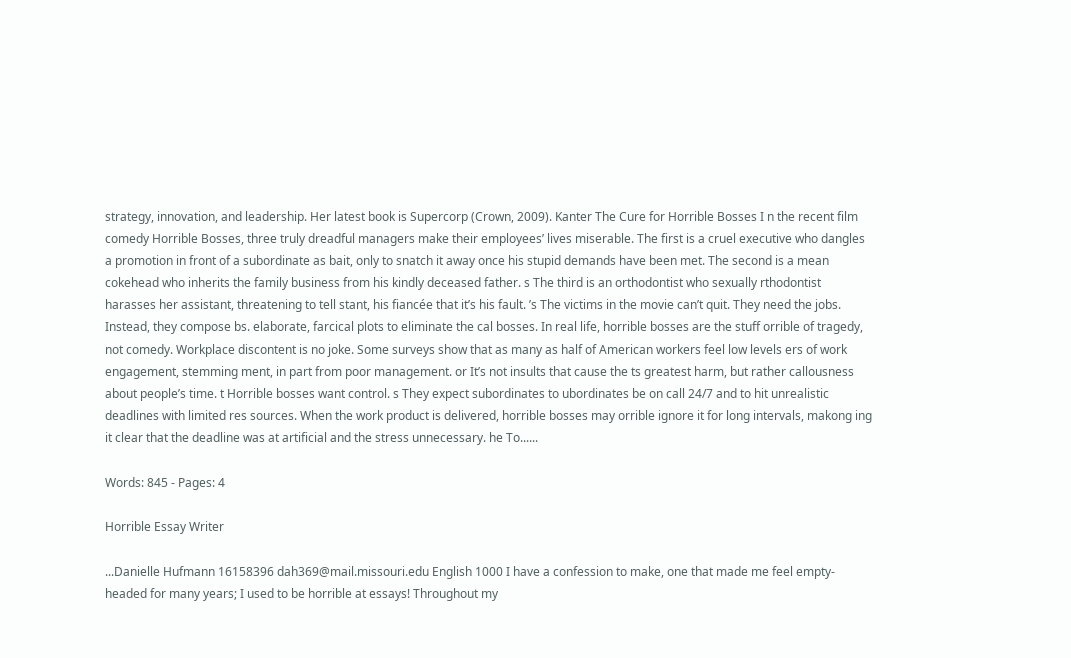strategy, innovation, and leadership. Her latest book is Supercorp (Crown, 2009). Kanter The Cure for Horrible Bosses I n the recent film comedy Horrible Bosses, three truly dreadful managers make their employees’ lives miserable. The first is a cruel executive who dangles a promotion in front of a subordinate as bait, only to snatch it away once his stupid demands have been met. The second is a mean cokehead who inherits the family business from his kindly deceased father. s The third is an orthodontist who sexually rthodontist harasses her assistant, threatening to tell stant, his fiancée that it’s his fault. ’s The victims in the movie can’t quit. They need the jobs. Instead, they compose bs. elaborate, farcical plots to eliminate the cal bosses. In real life, horrible bosses are the stuff orrible of tragedy, not comedy. Workplace discontent is no joke. Some surveys show that as many as half of American workers feel low levels ers of work engagement, stemming ment, in part from poor management. or It’s not insults that cause the ts greatest harm, but rather callousness about people’s time. t Horrible bosses want control. s They expect subordinates to ubordinates be on call 24/7 and to hit unrealistic deadlines with limited res sources. When the work product is delivered, horrible bosses may orrible ignore it for long intervals, makong ing it clear that the deadline was at artificial and the stress unnecessary. he To......

Words: 845 - Pages: 4

Horrible Essay Writer

...Danielle Hufmann 16158396 dah369@mail.missouri.edu English 1000 I have a confession to make, one that made me feel empty-headed for many years; I used to be horrible at essays! Throughout my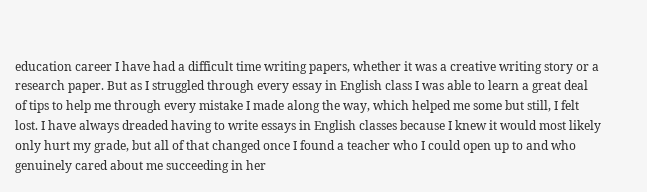education career I have had a difficult time writing papers, whether it was a creative writing story or a research paper. But as I struggled through every essay in English class I was able to learn a great deal of tips to help me through every mistake I made along the way, which helped me some but still, I felt lost. I have always dreaded having to write essays in English classes because I knew it would most likely only hurt my grade, but all of that changed once I found a teacher who I could open up to and who genuinely cared about me succeeding in her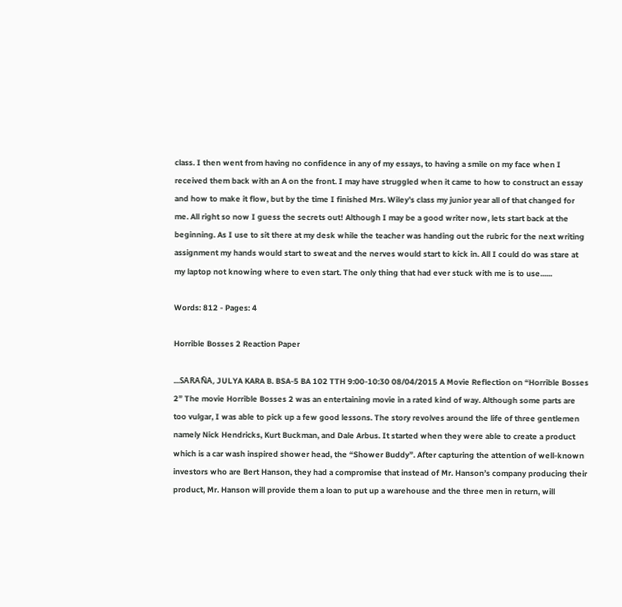class. I then went from having no confidence in any of my essays, to having a smile on my face when I received them back with an A on the front. I may have struggled when it came to how to construct an essay and how to make it flow, but by the time I finished Mrs. Wiley’s class my junior year all of that changed for me. All right so now I guess the secrets out! Although I may be a good writer now, lets start back at the beginning. As I use to sit there at my desk while the teacher was handing out the rubric for the next writing assignment my hands would start to sweat and the nerves would start to kick in. All I could do was stare at my laptop not knowing where to even start. The only thing that had ever stuck with me is to use......

Words: 812 - Pages: 4

Horrible Bosses 2 Reaction Paper

...SARAÑA, JULYA KARA B. BSA-5 BA 102 TTH 9:00-10:30 08/04/2015 A Movie Reflection on “Horrible Bosses 2” The movie Horrible Bosses 2 was an entertaining movie in a rated kind of way. Although some parts are too vulgar, I was able to pick up a few good lessons. The story revolves around the life of three gentlemen namely Nick Hendricks, Kurt Buckman, and Dale Arbus. It started when they were able to create a product which is a car wash inspired shower head, the “Shower Buddy”. After capturing the attention of well-known investors who are Bert Hanson, they had a compromise that instead of Mr. Hanson’s company producing their product, Mr. Hanson will provide them a loan to put up a warehouse and the three men in return, will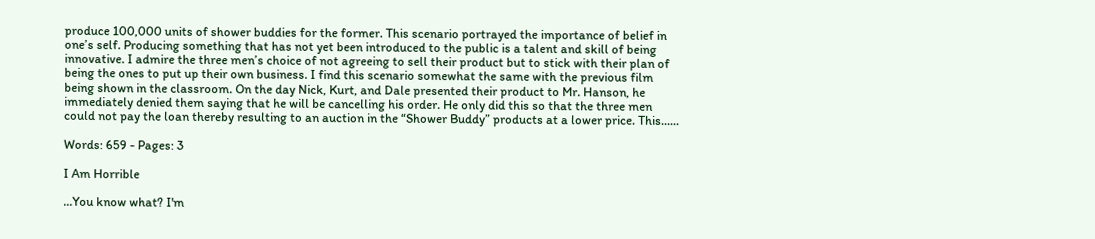produce 100,000 units of shower buddies for the former. This scenario portrayed the importance of belief in one’s self. Producing something that has not yet been introduced to the public is a talent and skill of being innovative. I admire the three men’s choice of not agreeing to sell their product but to stick with their plan of being the ones to put up their own business. I find this scenario somewhat the same with the previous film being shown in the classroom. On the day Nick, Kurt, and Dale presented their product to Mr. Hanson, he immediately denied them saying that he will be cancelling his order. He only did this so that the three men could not pay the loan thereby resulting to an auction in the “Shower Buddy” products at a lower price. This......

Words: 659 - Pages: 3

I Am Horrible

...You know what? I'm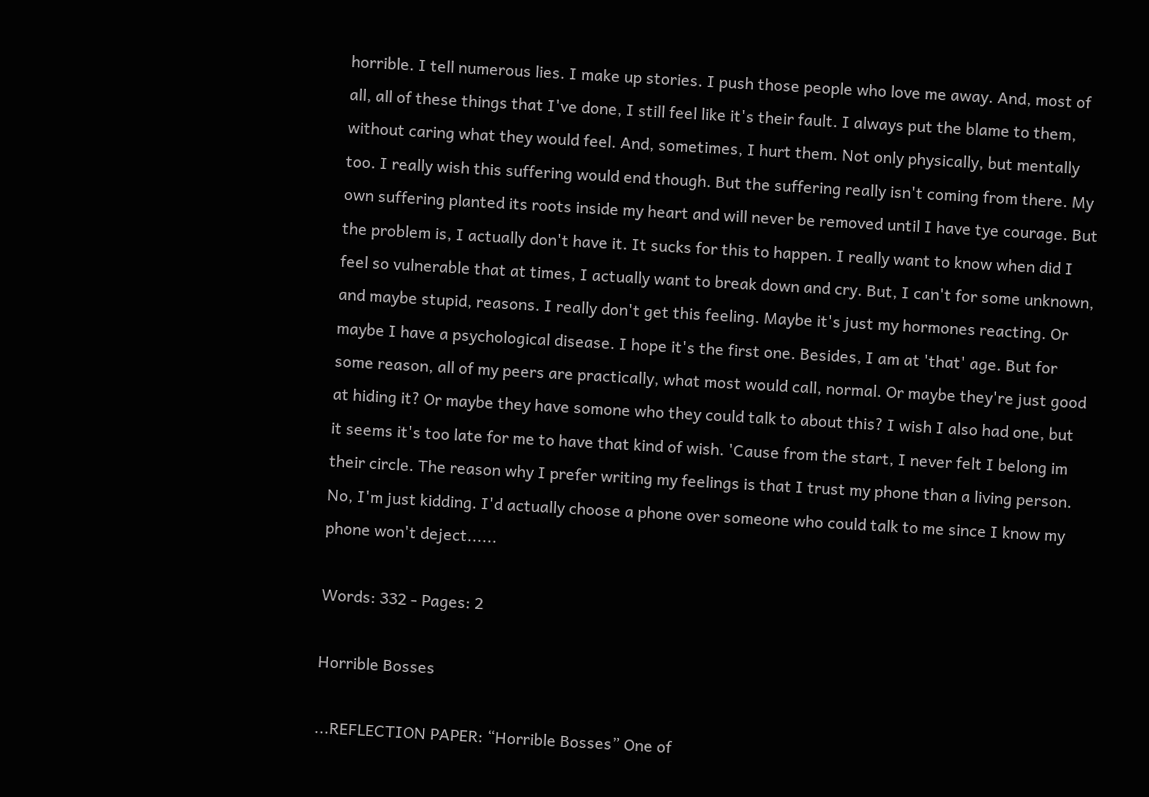horrible. I tell numerous lies. I make up stories. I push those people who love me away. And, most of all, all of these things that I've done, I still feel like it's their fault. I always put the blame to them, without caring what they would feel. And, sometimes, I hurt them. Not only physically, but mentally too. I really wish this suffering would end though. But the suffering really isn't coming from there. My own suffering planted its roots inside my heart and will never be removed until I have tye courage. But the problem is, I actually don't have it. It sucks for this to happen. I really want to know when did I feel so vulnerable that at times, I actually want to break down and cry. But, I can't for some unknown, and maybe stupid, reasons. I really don't get this feeling. Maybe it's just my hormones reacting. Or maybe I have a psychological disease. I hope it's the first one. Besides, I am at 'that' age. But for some reason, all of my peers are practically, what most would call, normal. Or maybe they're just good at hiding it? Or maybe they have somone who they could talk to about this? I wish I also had one, but it seems it's too late for me to have that kind of wish. 'Cause from the start, I never felt I belong im their circle. The reason why I prefer writing my feelings is that I trust my phone than a living person. No, I'm just kidding. I'd actually choose a phone over someone who could talk to me since I know my phone won't deject......

Words: 332 - Pages: 2

Horrible Bosses

...REFLECTION PAPER: “Horrible Bosses” One of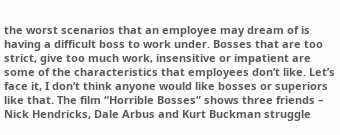the worst scenarios that an employee may dream of is having a difficult boss to work under. Bosses that are too strict, give too much work, insensitive or impatient are some of the characteristics that employees don’t like. Let’s face it, I don’t think anyone would like bosses or superiors like that. The film “Horrible Bosses” shows three friends – Nick Hendricks, Dale Arbus and Kurt Buckman struggle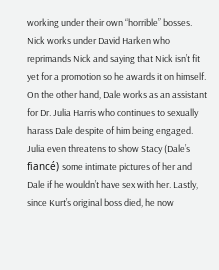working under their own “horrible” bosses. Nick works under David Harken who reprimands Nick and saying that Nick isn’t fit yet for a promotion so he awards it on himself. On the other hand, Dale works as an assistant for Dr. Julia Harris who continues to sexually harass Dale despite of him being engaged. Julia even threatens to show Stacy (Dale’s fiancé) some intimate pictures of her and Dale if he wouldn’t have sex with her. Lastly, since Kurt’s original boss died, he now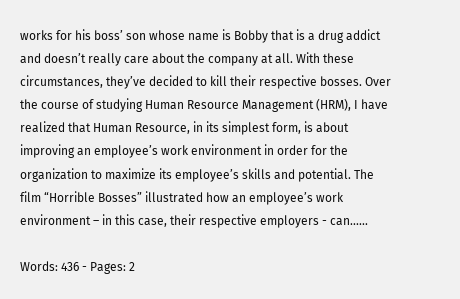works for his boss’ son whose name is Bobby that is a drug addict and doesn’t really care about the company at all. With these circumstances, they’ve decided to kill their respective bosses. Over the course of studying Human Resource Management (HRM), I have realized that Human Resource, in its simplest form, is about improving an employee’s work environment in order for the organization to maximize its employee’s skills and potential. The film “Horrible Bosses” illustrated how an employee’s work environment – in this case, their respective employers - can......

Words: 436 - Pages: 2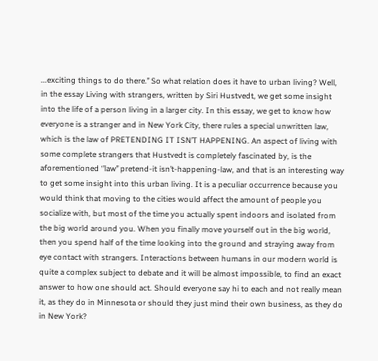...exciting things to do there.’’ So what relation does it have to urban living? Well, in the essay Living with strangers, written by Siri Hustvedt, we get some insight into the life of a person living in a larger city. In this essay, we get to know how everyone is a stranger and in New York City, there rules a special unwritten law, which is the law of PRETENDING IT ISN’T HAPPENING. An aspect of living with some complete strangers that Hustvedt is completely fascinated by, is the aforementioned ‘’law’’ pretend-it isn’t-happening-law, and that is an interesting way to get some insight into this urban living. It is a peculiar occurrence because you would think that moving to the cities would affect the amount of people you socialize with, but most of the time you actually spent indoors and isolated from the big world around you. When you finally move yourself out in the big world, then you spend half of the time looking into the ground and straying away from eye contact with strangers. Interactions between humans in our modern world is quite a complex subject to debate and it will be almost impossible, to find an exact answer to how one should act. Should everyone say hi to each and not really mean it, as they do in Minnesota or should they just mind their own business, as they do in New York?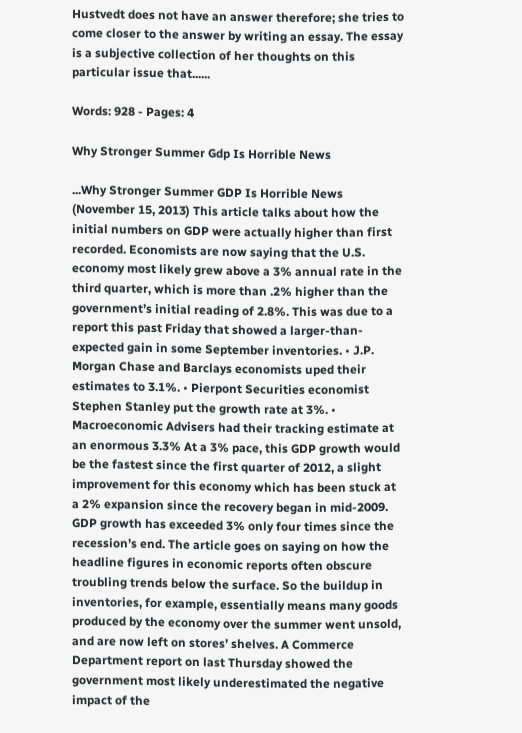Hustvedt does not have an answer therefore; she tries to come closer to the answer by writing an essay. The essay is a subjective collection of her thoughts on this particular issue that......

Words: 928 - Pages: 4

Why Stronger Summer Gdp Is Horrible News

...Why Stronger Summer GDP Is Horrible News (November 15, 2013) This article talks about how the initial numbers on GDP were actually higher than first recorded. Economists are now saying that the U.S. economy most likely grew above a 3% annual rate in the third quarter, which is more than .2% higher than the government’s initial reading of 2.8%. This was due to a report this past Friday that showed a larger-than-expected gain in some September inventories. • J.P. Morgan Chase and Barclays economists uped their estimates to 3.1%. • Pierpont Securities economist Stephen Stanley put the growth rate at 3%. • Macroeconomic Advisers had their tracking estimate at an enormous 3.3% At a 3% pace, this GDP growth would be the fastest since the first quarter of 2012, a slight improvement for this economy which has been stuck at a 2% expansion since the recovery began in mid-2009. GDP growth has exceeded 3% only four times since the recession’s end. The article goes on saying on how the headline figures in economic reports often obscure troubling trends below the surface. So the buildup in inventories, for example, essentially means many goods produced by the economy over the summer went unsold, and are now left on stores’ shelves. A Commerce Department report on last Thursday showed the government most likely underestimated the negative impact of the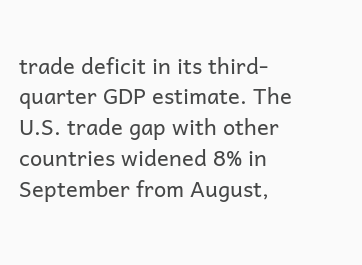trade deficit in its third-quarter GDP estimate. The U.S. trade gap with other countries widened 8% in September from August,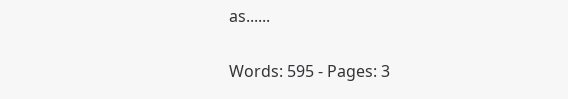as......

Words: 595 - Pages: 3